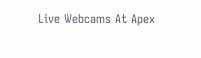Live Webcams At Apex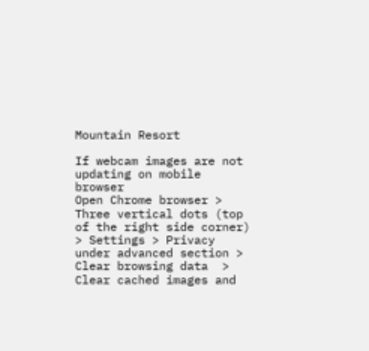Mountain Resort

If webcam images are not updating on mobile browser
Open Chrome browser > Three vertical dots (top of the right side corner) > Settings > Privacy under advanced section > Clear browsing data  > Clear cached images and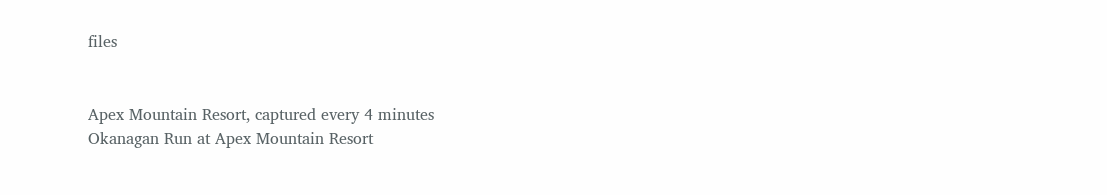files


Apex Mountain Resort, captured every 4 minutes
Okanagan Run at Apex Mountain Resort